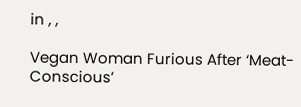in , ,

Vegan Woman Furious After ‘Meat-Conscious’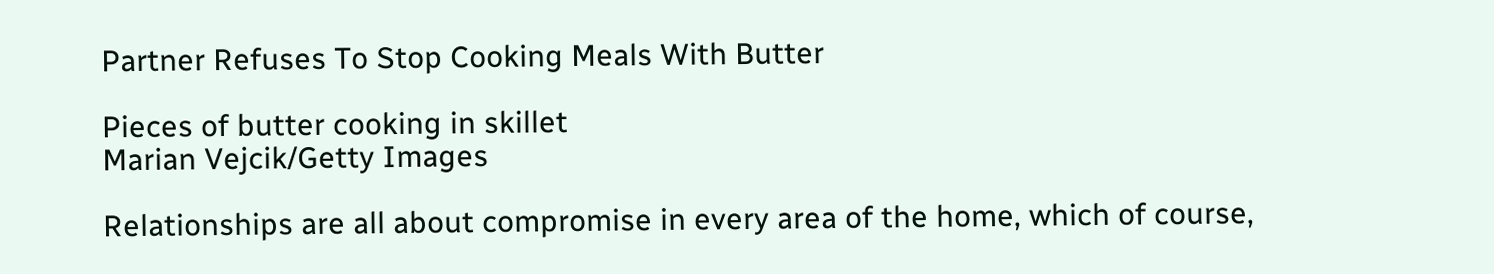Partner Refuses To Stop Cooking Meals With Butter

Pieces of butter cooking in skillet
Marian Vejcik/Getty Images

Relationships are all about compromise in every area of the home, which of course,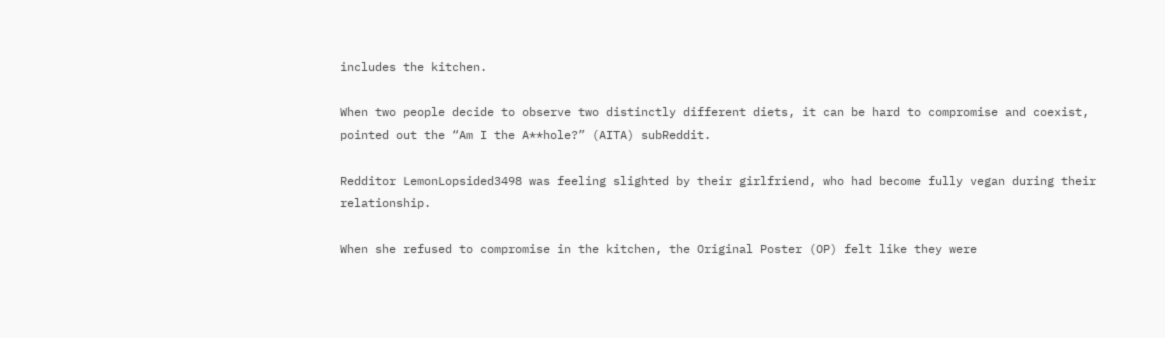includes the kitchen.

When two people decide to observe two distinctly different diets, it can be hard to compromise and coexist, pointed out the “Am I the A**hole?” (AITA) subReddit.

Redditor LemonLopsided3498 was feeling slighted by their girlfriend, who had become fully vegan during their relationship.

When she refused to compromise in the kitchen, the Original Poster (OP) felt like they were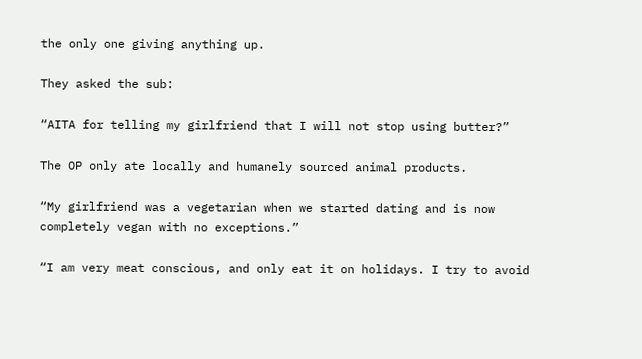the only one giving anything up.

They asked the sub:

“AITA for telling my girlfriend that I will not stop using butter?”

The OP only ate locally and humanely sourced animal products.

“My girlfriend was a vegetarian when we started dating and is now completely vegan with no exceptions.”

“I am very meat conscious, and only eat it on holidays. I try to avoid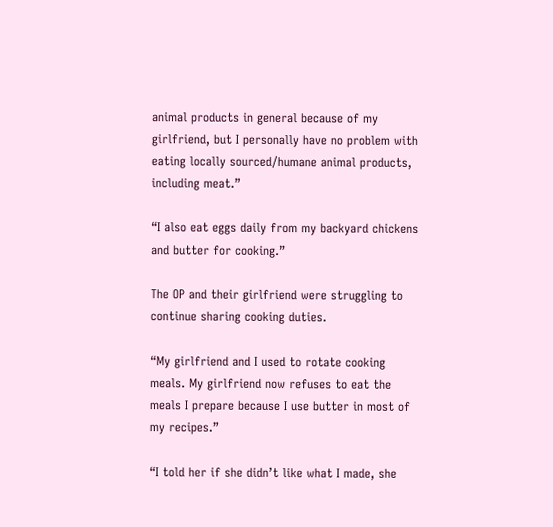animal products in general because of my girlfriend, but I personally have no problem with eating locally sourced/humane animal products, including meat.”

“I also eat eggs daily from my backyard chickens and butter for cooking.”

The OP and their girlfriend were struggling to continue sharing cooking duties.

“My girlfriend and I used to rotate cooking meals. My girlfriend now refuses to eat the meals I prepare because I use butter in most of my recipes.”

“I told her if she didn’t like what I made, she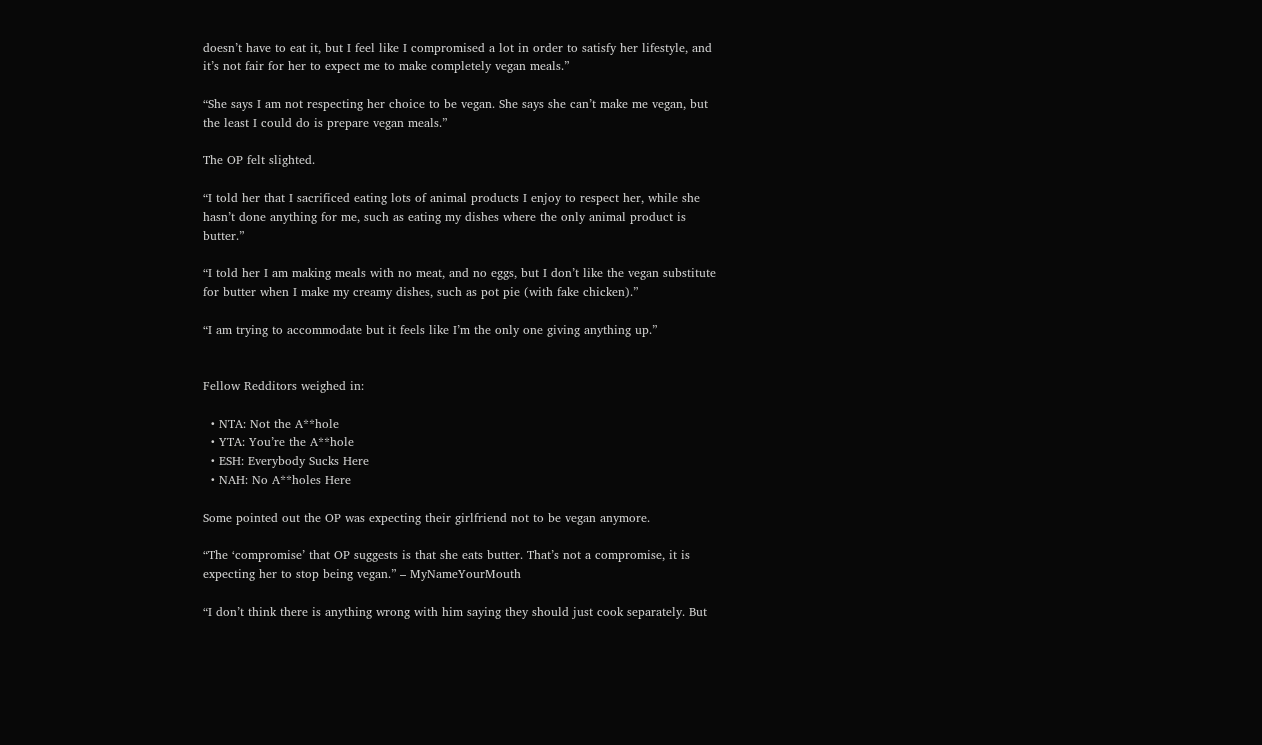doesn’t have to eat it, but I feel like I compromised a lot in order to satisfy her lifestyle, and it’s not fair for her to expect me to make completely vegan meals.”

“She says I am not respecting her choice to be vegan. She says she can’t make me vegan, but the least I could do is prepare vegan meals.”

The OP felt slighted.

“I told her that I sacrificed eating lots of animal products I enjoy to respect her, while she hasn’t done anything for me, such as eating my dishes where the only animal product is butter.”

“I told her I am making meals with no meat, and no eggs, but I don’t like the vegan substitute for butter when I make my creamy dishes, such as pot pie (with fake chicken).”

“I am trying to accommodate but it feels like I’m the only one giving anything up.”


Fellow Redditors weighed in:

  • NTA: Not the A**hole
  • YTA: You’re the A**hole
  • ESH: Everybody Sucks Here
  • NAH: No A**holes Here

Some pointed out the OP was expecting their girlfriend not to be vegan anymore.

“The ‘compromise’ that OP suggests is that she eats butter. That’s not a compromise, it is expecting her to stop being vegan.” – MyNameYourMouth

“I don’t think there is anything wrong with him saying they should just cook separately. But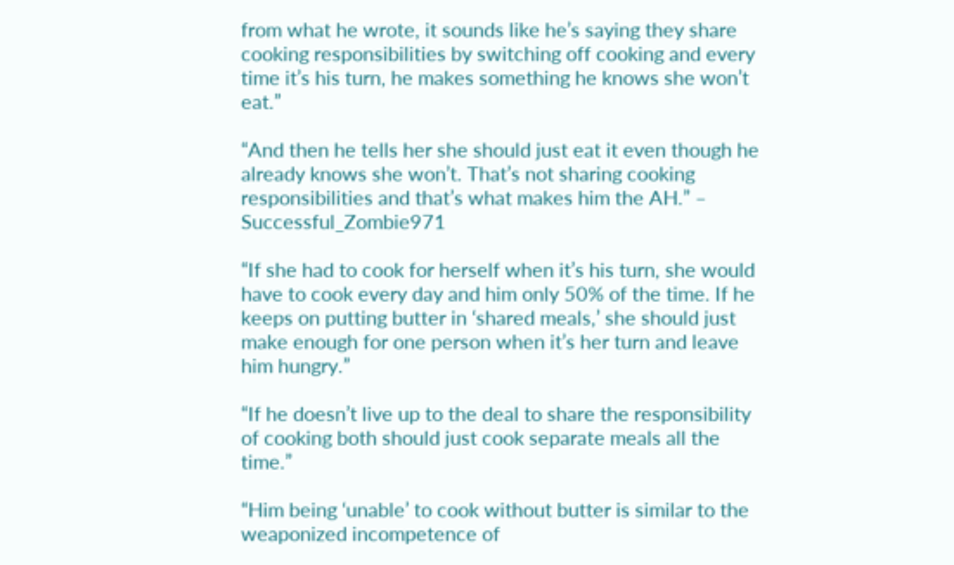from what he wrote, it sounds like he’s saying they share cooking responsibilities by switching off cooking and every time it’s his turn, he makes something he knows she won’t eat.”

“And then he tells her she should just eat it even though he already knows she won’t. That’s not sharing cooking responsibilities and that’s what makes him the AH.” – Successful_Zombie971

“If she had to cook for herself when it’s his turn, she would have to cook every day and him only 50% of the time. If he keeps on putting butter in ‘shared meals,’ she should just make enough for one person when it’s her turn and leave him hungry.”

“If he doesn’t live up to the deal to share the responsibility of cooking both should just cook separate meals all the time.”

“Him being ‘unable’ to cook without butter is similar to the weaponized incompetence of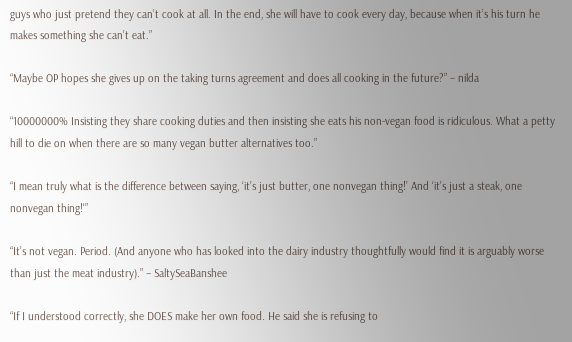guys who just pretend they can’t cook at all. In the end, she will have to cook every day, because when it’s his turn he makes something she can’t eat.”

“Maybe OP hopes she gives up on the taking turns agreement and does all cooking in the future?” – nilda

“10000000% Insisting they share cooking duties and then insisting she eats his non-vegan food is ridiculous. What a petty hill to die on when there are so many vegan butter alternatives too.”

“I mean truly what is the difference between saying, ‘it’s just butter, one nonvegan thing!’ And ‘it’s just a steak, one nonvegan thing!'”

“It’s not vegan. Period. (And anyone who has looked into the dairy industry thoughtfully would find it is arguably worse than just the meat industry).” – SaltySeaBanshee

“If I understood correctly, she DOES make her own food. He said she is refusing to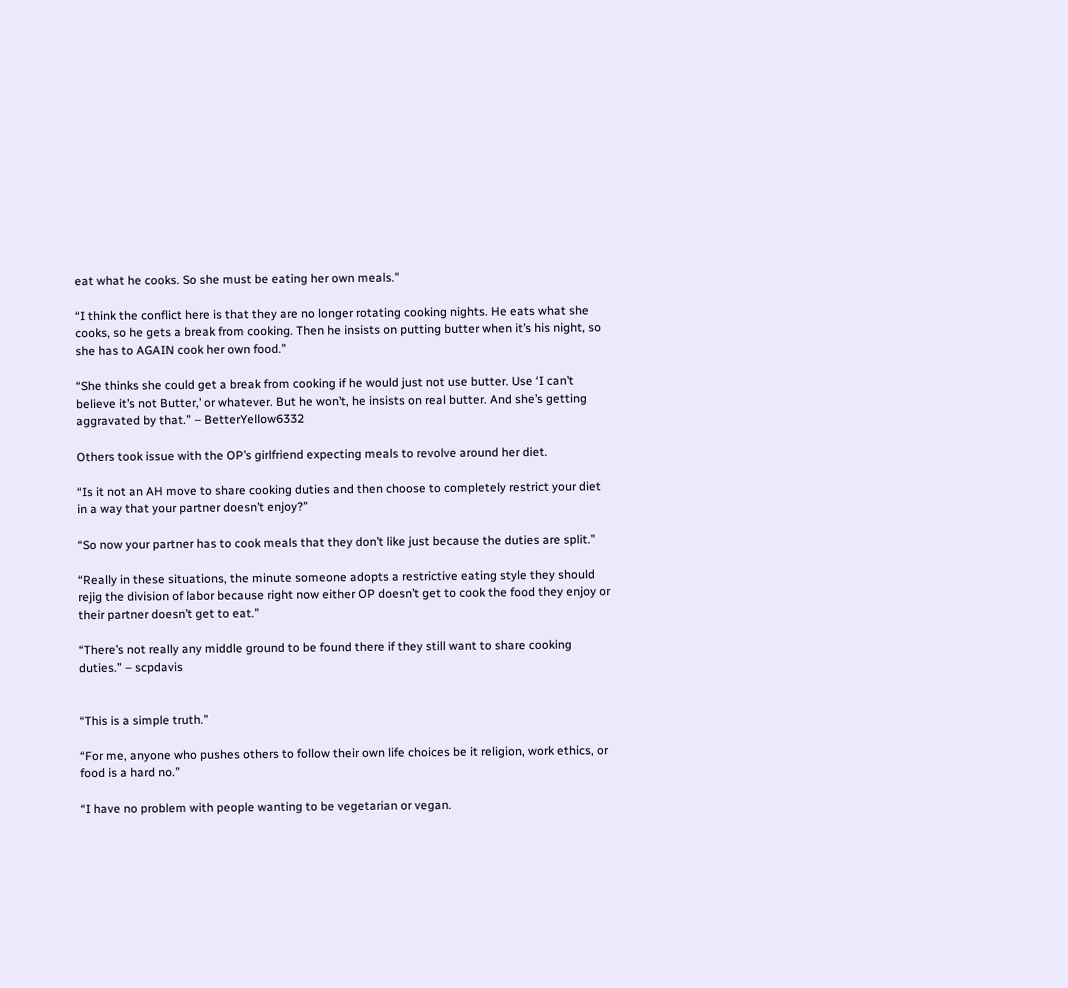eat what he cooks. So she must be eating her own meals.”

“I think the conflict here is that they are no longer rotating cooking nights. He eats what she cooks, so he gets a break from cooking. Then he insists on putting butter when it’s his night, so she has to AGAIN cook her own food.”

“She thinks she could get a break from cooking if he would just not use butter. Use ‘I can’t believe it’s not Butter,’ or whatever. But he won’t, he insists on real butter. And she’s getting aggravated by that.” – BetterYellow6332

Others took issue with the OP’s girlfriend expecting meals to revolve around her diet.

“Is it not an AH move to share cooking duties and then choose to completely restrict your diet in a way that your partner doesn’t enjoy?”

“So now your partner has to cook meals that they don’t like just because the duties are split.”

“Really in these situations, the minute someone adopts a restrictive eating style they should rejig the division of labor because right now either OP doesn’t get to cook the food they enjoy or their partner doesn’t get to eat.”

“There’s not really any middle ground to be found there if they still want to share cooking duties.” – scpdavis


“This is a simple truth.”

“For me, anyone who pushes others to follow their own life choices be it religion, work ethics, or food is a hard no.”

“I have no problem with people wanting to be vegetarian or vegan.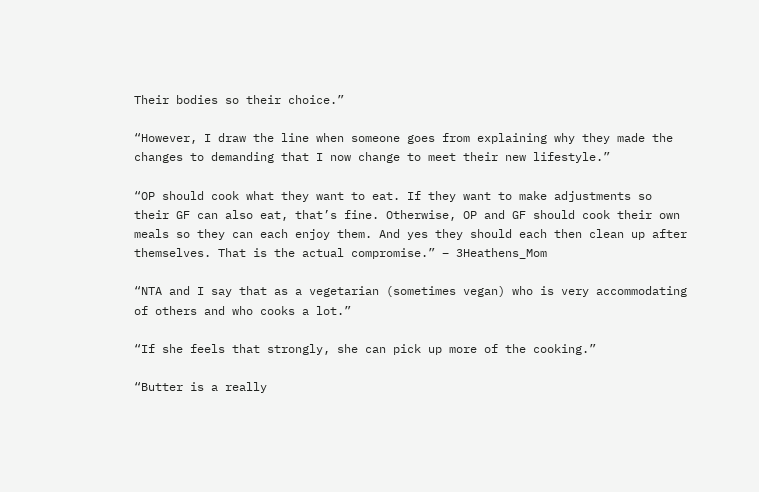Their bodies so their choice.”

“However, I draw the line when someone goes from explaining why they made the changes to demanding that I now change to meet their new lifestyle.”

“OP should cook what they want to eat. If they want to make adjustments so their GF can also eat, that’s fine. Otherwise, OP and GF should cook their own meals so they can each enjoy them. And yes they should each then clean up after themselves. That is the actual compromise.” – 3Heathens_Mom

“NTA and I say that as a vegetarian (sometimes vegan) who is very accommodating of others and who cooks a lot.”

“If she feels that strongly, she can pick up more of the cooking.”

“Butter is a really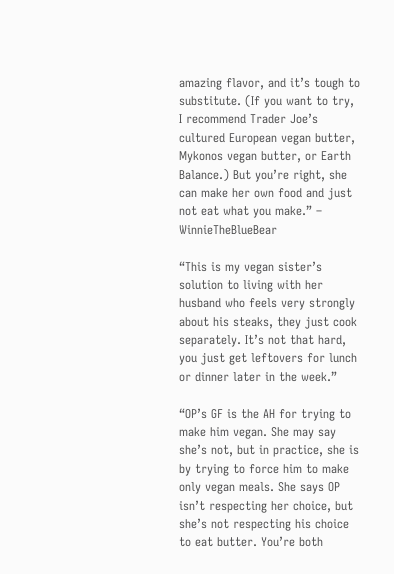amazing flavor, and it’s tough to substitute. (If you want to try, I recommend Trader Joe’s cultured European vegan butter, Mykonos vegan butter, or Earth Balance.) But you’re right, she can make her own food and just not eat what you make.” – WinnieTheBlueBear

“This is my vegan sister’s solution to living with her husband who feels very strongly about his steaks, they just cook separately. It’s not that hard, you just get leftovers for lunch or dinner later in the week.”

“OP’s GF is the AH for trying to make him vegan. She may say she’s not, but in practice, she is by trying to force him to make only vegan meals. She says OP isn’t respecting her choice, but she’s not respecting his choice to eat butter. You’re both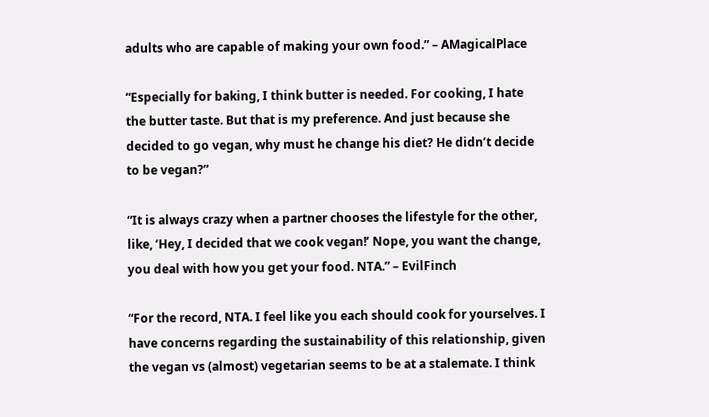adults who are capable of making your own food.” – AMagicalPlace

“Especially for baking, I think butter is needed. For cooking, I hate the butter taste. But that is my preference. And just because she decided to go vegan, why must he change his diet? He didn’t decide to be vegan?”

“It is always crazy when a partner chooses the lifestyle for the other, like, ‘Hey, I decided that we cook vegan!’ Nope, you want the change, you deal with how you get your food. NTA.” – EvilFinch

“For the record, NTA. I feel like you each should cook for yourselves. I have concerns regarding the sustainability of this relationship, given the vegan vs (almost) vegetarian seems to be at a stalemate. I think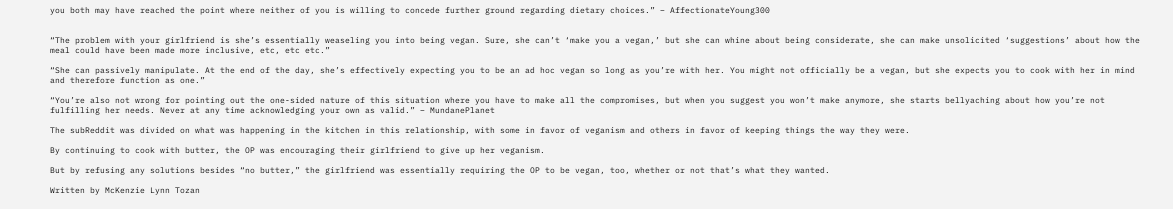you both may have reached the point where neither of you is willing to concede further ground regarding dietary choices.” – AffectionateYoung300


“The problem with your girlfriend is she’s essentially weaseling you into being vegan. Sure, she can’t ‘make you a vegan,’ but she can whine about being considerate, she can make unsolicited ‘suggestions’ about how the meal could have been made more inclusive, etc, etc etc.”

“She can passively manipulate. At the end of the day, she’s effectively expecting you to be an ad hoc vegan so long as you’re with her. You might not officially be a vegan, but she expects you to cook with her in mind and therefore function as one.”

“You’re also not wrong for pointing out the one-sided nature of this situation where you have to make all the compromises, but when you suggest you won’t make anymore, she starts bellyaching about how you’re not fulfilling her needs. Never at any time acknowledging your own as valid.” – MundanePlanet

The subReddit was divided on what was happening in the kitchen in this relationship, with some in favor of veganism and others in favor of keeping things the way they were.

By continuing to cook with butter, the OP was encouraging their girlfriend to give up her veganism.

But by refusing any solutions besides “no butter,” the girlfriend was essentially requiring the OP to be vegan, too, whether or not that’s what they wanted.

Written by McKenzie Lynn Tozan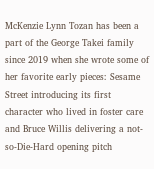McKenzie Lynn Tozan has been a part of the George Takei family since 2019 when she wrote some of her favorite early pieces: Sesame Street introducing its first character who lived in foster care and Bruce Willis delivering a not-so-Die-Hard opening pitch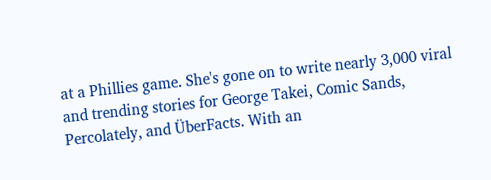at a Phillies game. She's gone on to write nearly 3,000 viral and trending stories for George Takei, Comic Sands, Percolately, and ÜberFacts. With an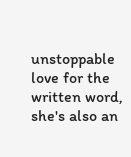unstoppable love for the written word, she's also an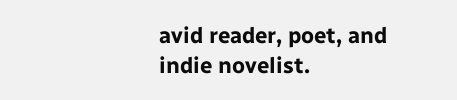avid reader, poet, and indie novelist.